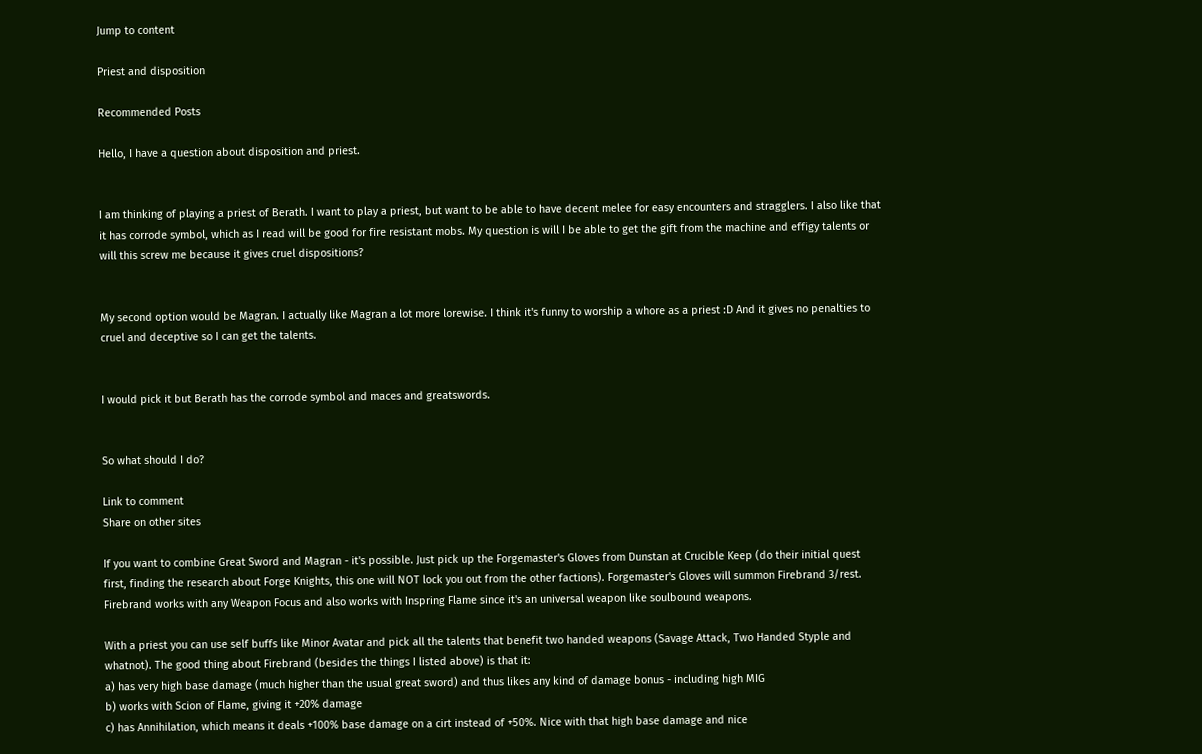Jump to content

Priest and disposition

Recommended Posts

Hello, I have a question about disposition and priest.


I am thinking of playing a priest of Berath. I want to play a priest, but want to be able to have decent melee for easy encounters and stragglers. I also like that it has corrode symbol, which as I read will be good for fire resistant mobs. My question is will I be able to get the gift from the machine and effigy talents or will this screw me because it gives cruel dispositions?


My second option would be Magran. I actually like Magran a lot more lorewise. I think it's funny to worship a whore as a priest :D And it gives no penalties to cruel and deceptive so I can get the talents.


I would pick it but Berath has the corrode symbol and maces and greatswords.


So what should I do?

Link to comment
Share on other sites

If you want to combine Great Sword and Magran - it's possible. Just pick up the Forgemaster's Gloves from Dunstan at Crucible Keep (do their initial quest first, finding the research about Forge Knights, this one will NOT lock you out from the other factions). Forgemaster's Gloves will summon Firebrand 3/rest. Firebrand works with any Weapon Focus and also works with Inspring Flame since it's an universal weapon like soulbound weapons.

With a priest you can use self buffs like Minor Avatar and pick all the talents that benefit two handed weapons (Savage Attack, Two Handed Styple and whatnot). The good thing about Firebrand (besides the things I listed above) is that it:
a) has very high base damage (much higher than the usual great sword) and thus likes any kind of damage bonus - including high MIG
b) works with Scion of Flame, giving it +20% damage
c) has Annihilation, which means it deals +100% base damage on a cirt instead of +50%. Nice with that high base damage and nice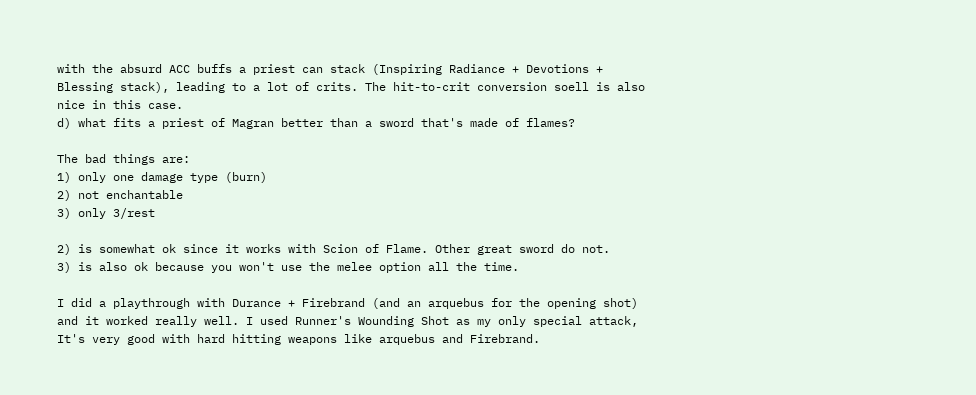with the absurd ACC buffs a priest can stack (Inspiring Radiance + Devotions + Blessing stack), leading to a lot of crits. The hit-to-crit conversion soell is also nice in this case.
d) what fits a priest of Magran better than a sword that's made of flames?

The bad things are:
1) only one damage type (burn)
2) not enchantable
3) only 3/rest

2) is somewhat ok since it works with Scion of Flame. Other great sword do not.
3) is also ok because you won't use the melee option all the time.

I did a playthrough with Durance + Firebrand (and an arquebus for the opening shot) and it worked really well. I used Runner's Wounding Shot as my only special attack, It's very good with hard hitting weapons like arquebus and Firebrand.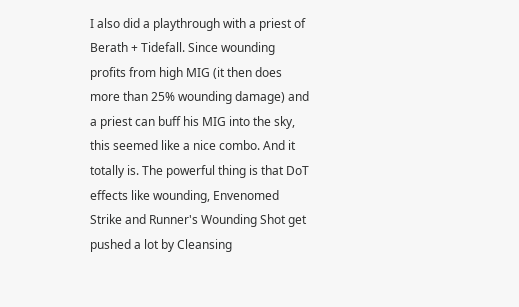I also did a playthrough with a priest of Berath + Tidefall. Since wounding profits from high MIG (it then does more than 25% wounding damage) and a priest can buff his MIG into the sky, this seemed like a nice combo. And it totally is. The powerful thing is that DoT effects like wounding, Envenomed Strike and Runner's Wounding Shot get pushed a lot by Cleansing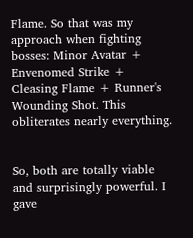Flame. So that was my approach when fighting bosses: Minor Avatar + Envenomed Strike + Cleasing Flame + Runner's Wounding Shot. This obliterates nearly everything.


So, both are totally viable and surprisingly powerful. I gave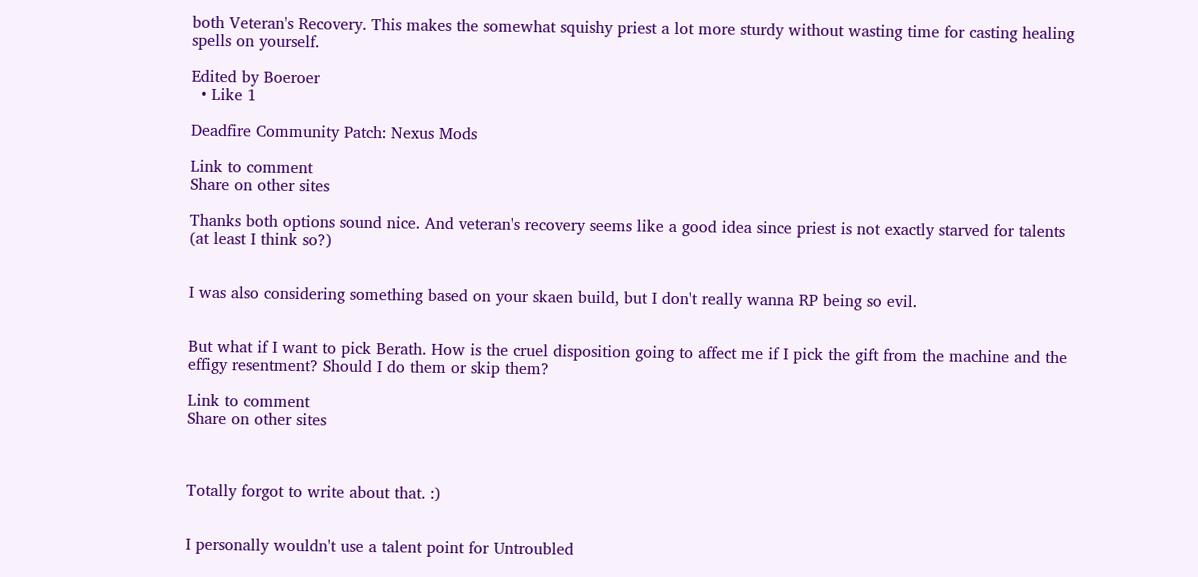both Veteran's Recovery. This makes the somewhat squishy priest a lot more sturdy without wasting time for casting healing spells on yourself.

Edited by Boeroer
  • Like 1

Deadfire Community Patch: Nexus Mods

Link to comment
Share on other sites

Thanks both options sound nice. And veteran's recovery seems like a good idea since priest is not exactly starved for talents (at least I think so?)


I was also considering something based on your skaen build, but I don't really wanna RP being so evil.


But what if I want to pick Berath. How is the cruel disposition going to affect me if I pick the gift from the machine and the effigy resentment? Should I do them or skip them?

Link to comment
Share on other sites



Totally forgot to write about that. :)


I personally wouldn't use a talent point for Untroubled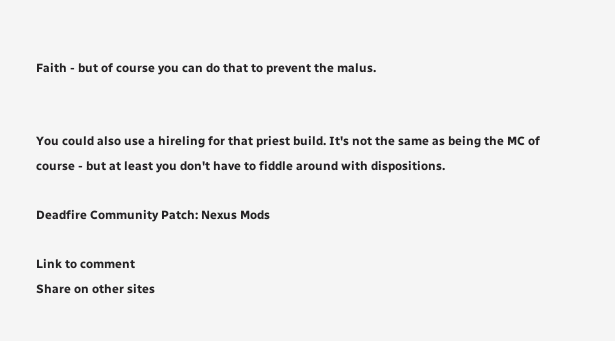Faith - but of course you can do that to prevent the malus.


You could also use a hireling for that priest build. It's not the same as being the MC of course - but at least you don't have to fiddle around with dispositions.

Deadfire Community Patch: Nexus Mods

Link to comment
Share on other sites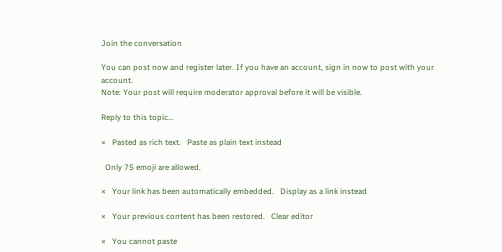Join the conversation

You can post now and register later. If you have an account, sign in now to post with your account.
Note: Your post will require moderator approval before it will be visible.

Reply to this topic...

×   Pasted as rich text.   Paste as plain text instead

  Only 75 emoji are allowed.

×   Your link has been automatically embedded.   Display as a link instead

×   Your previous content has been restored.   Clear editor

×   You cannot paste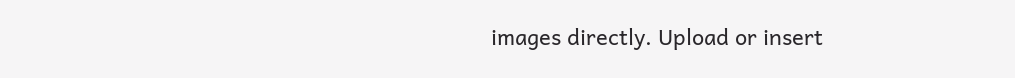images directly. Upload or insert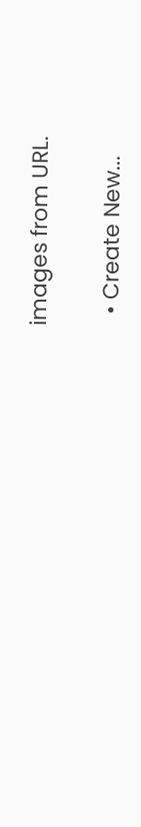images from URL.

  • Create New...